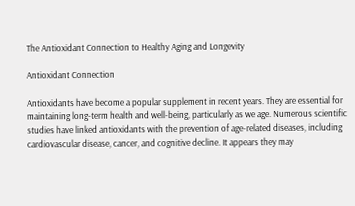The Antioxidant Connection to Healthy Aging and Longevity

Antioxidant Connection

Antioxidants have become a popular supplement in recent years. They are essential for maintaining long-term health and well-being, particularly as we age. Numerous scientific studies have linked antioxidants with the prevention of age-related diseases, including cardiovascular disease, cancer, and cognitive decline. It appears they may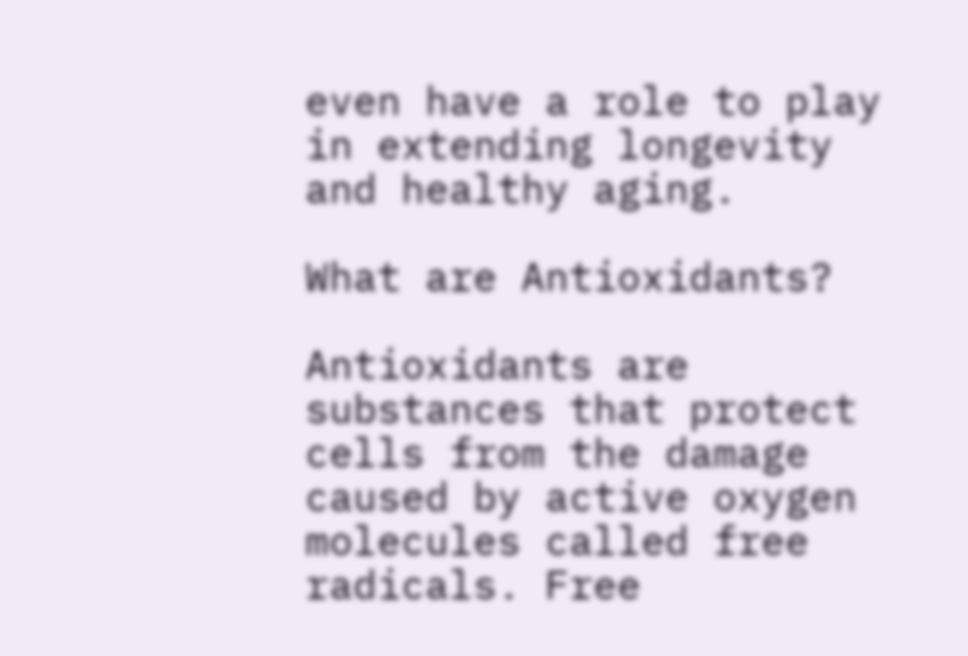even have a role to play in extending longevity and healthy aging.

What are Antioxidants?

Antioxidants are substances that protect cells from the damage caused by active oxygen molecules called free radicals. Free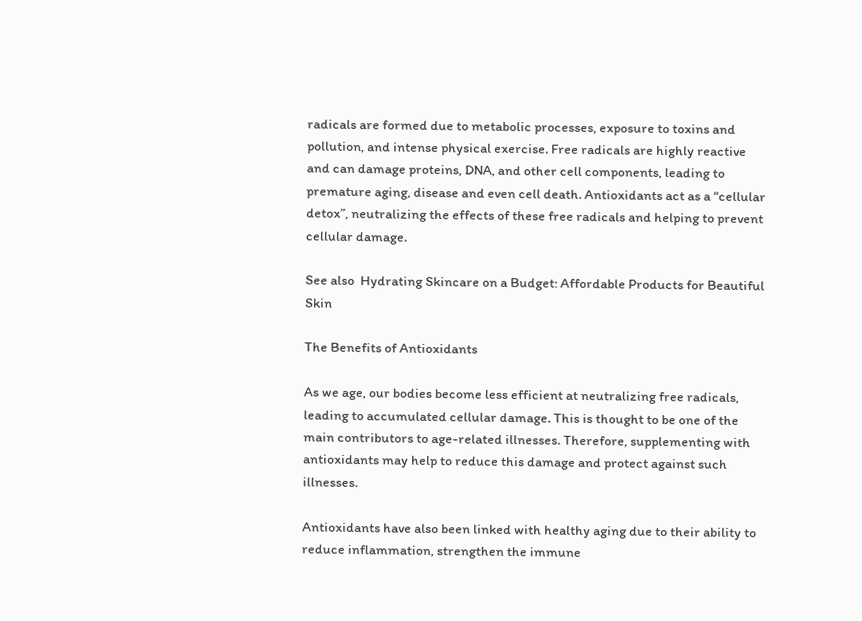radicals are formed due to metabolic processes, exposure to toxins and pollution, and intense physical exercise. Free radicals are highly reactive and can damage proteins, DNA, and other cell components, leading to premature aging, disease and even cell death. Antioxidants act as a “cellular detox”, neutralizing the effects of these free radicals and helping to prevent cellular damage.

See also  Hydrating Skincare on a Budget: Affordable Products for Beautiful Skin

The Benefits of Antioxidants

As we age, our bodies become less efficient at neutralizing free radicals, leading to accumulated cellular damage. This is thought to be one of the main contributors to age-related illnesses. Therefore, supplementing with antioxidants may help to reduce this damage and protect against such illnesses.

Antioxidants have also been linked with healthy aging due to their ability to reduce inflammation, strengthen the immune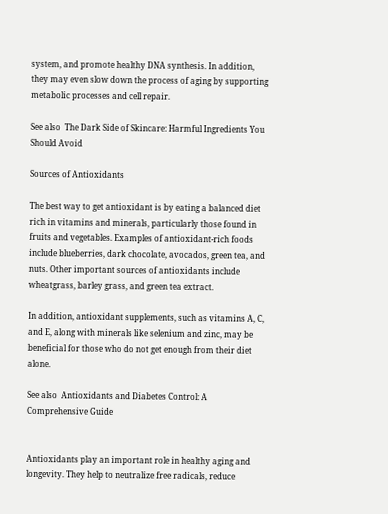system, and promote healthy DNA synthesis. In addition, they may even slow down the process of aging by supporting metabolic processes and cell repair.

See also  The Dark Side of Skincare: Harmful Ingredients You Should Avoid

Sources of Antioxidants

The best way to get antioxidant is by eating a balanced diet rich in vitamins and minerals, particularly those found in fruits and vegetables. Examples of antioxidant-rich foods include blueberries, dark chocolate, avocados, green tea, and nuts. Other important sources of antioxidants include wheatgrass, barley grass, and green tea extract.

In addition, antioxidant supplements, such as vitamins A, C, and E, along with minerals like selenium and zinc, may be beneficial for those who do not get enough from their diet alone.

See also  Antioxidants and Diabetes Control: A Comprehensive Guide


Antioxidants play an important role in healthy aging and longevity. They help to neutralize free radicals, reduce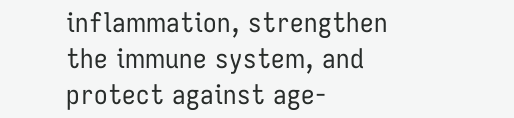inflammation, strengthen the immune system, and protect against age-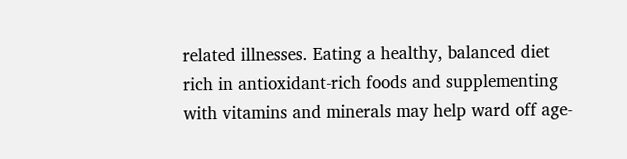related illnesses. Eating a healthy, balanced diet rich in antioxidant-rich foods and supplementing with vitamins and minerals may help ward off age-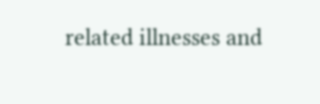related illnesses and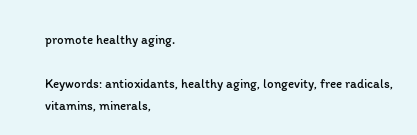promote healthy aging.

Keywords: antioxidants, healthy aging, longevity, free radicals, vitamins, minerals,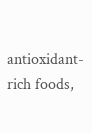antioxidant-rich foods,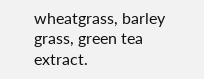wheatgrass, barley grass, green tea extract.